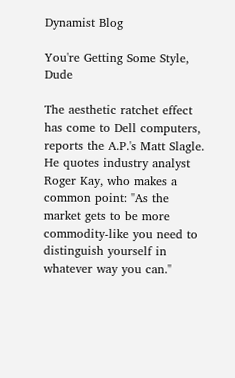Dynamist Blog

You're Getting Some Style, Dude

The aesthetic ratchet effect has come to Dell computers, reports the A.P.'s Matt Slagle. He quotes industry analyst Roger Kay, who makes a common point: "As the market gets to be more commodity-like you need to distinguish yourself in whatever way you can."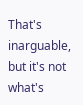That's inarguable, but it's not what's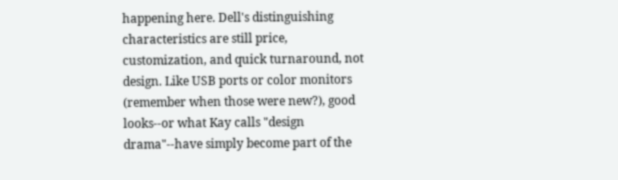happening here. Dell's distinguishing characteristics are still price, customization, and quick turnaround, not design. Like USB ports or color monitors (remember when those were new?), good looks--or what Kay calls "design drama"--have simply become part of the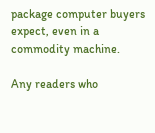package computer buyers expect, even in a commodity machine.

Any readers who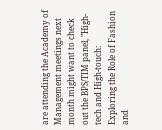are attending the Academy of Management meetings next month might want to check out the BPS/TIM panel, "High-tech and High-touch: Exploring the Role of Fashion and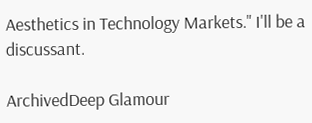Aesthetics in Technology Markets." I'll be a discussant.

ArchivedDeep Glamour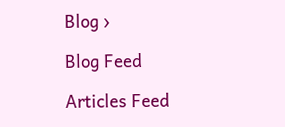Blog ›

Blog Feed

Articles Feed